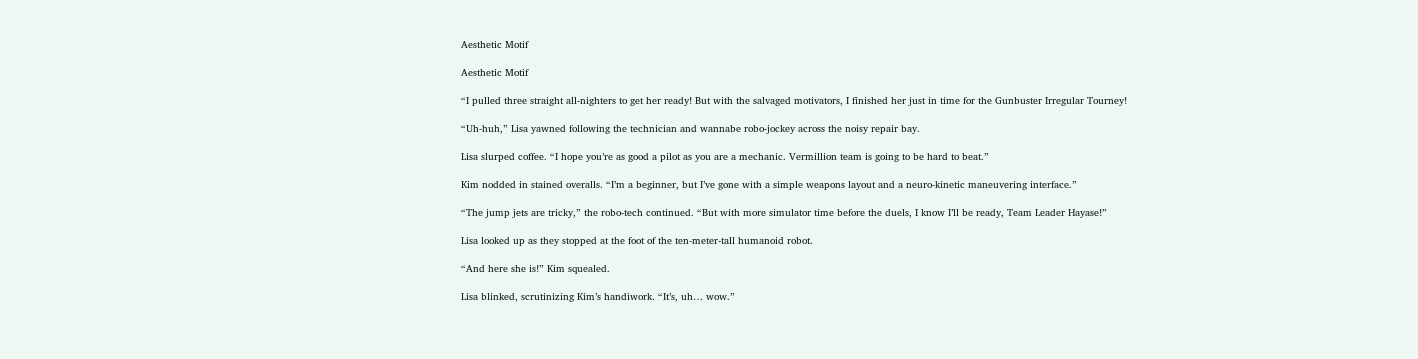Aesthetic Motif

Aesthetic Motif

“I pulled three straight all-nighters to get her ready! But with the salvaged motivators, I finished her just in time for the Gunbuster Irregular Tourney!

“Uh-huh,” Lisa yawned following the technician and wannabe robo-jockey across the noisy repair bay.

Lisa slurped coffee. “I hope you’re as good a pilot as you are a mechanic. Vermillion team is going to be hard to beat.”

Kim nodded in stained overalls. “I’m a beginner, but I’ve gone with a simple weapons layout and a neuro-kinetic maneuvering interface.”

“The jump jets are tricky,” the robo-tech continued. “But with more simulator time before the duels, I know I’ll be ready, Team Leader Hayase!”

Lisa looked up as they stopped at the foot of the ten-meter-tall humanoid robot.

“And here she is!” Kim squealed.

Lisa blinked, scrutinizing Kim’s handiwork. “It’s, uh… wow.”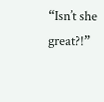“Isn’t she great?!”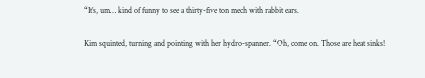“It’s, um… kind of funny to see a thirty-five ton mech with rabbit ears.

Kim squinted, turning and pointing with her hydro-spanner. “Oh, come on. Those are heat sinks!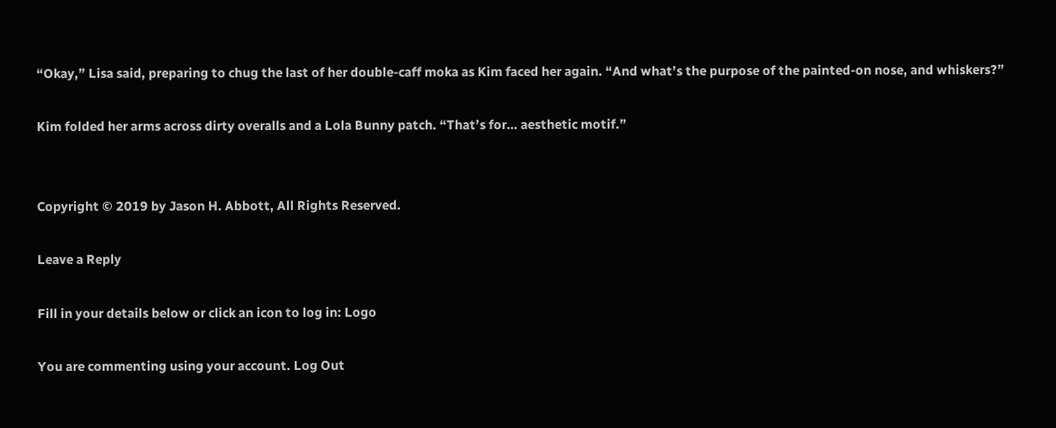“Okay,” Lisa said, preparing to chug the last of her double-caff moka as Kim faced her again. “And what’s the purpose of the painted-on nose, and whiskers?”

Kim folded her arms across dirty overalls and a Lola Bunny patch. “That’s for… aesthetic motif.”


Copyright © 2019 by Jason H. Abbott, All Rights Reserved.

Leave a Reply

Fill in your details below or click an icon to log in: Logo

You are commenting using your account. Log Out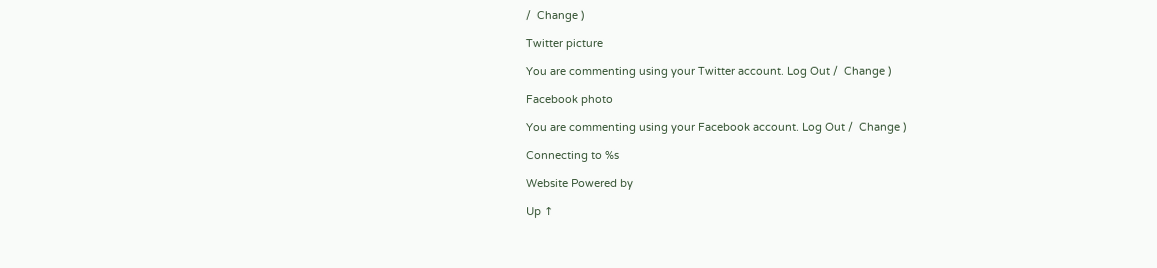/  Change )

Twitter picture

You are commenting using your Twitter account. Log Out /  Change )

Facebook photo

You are commenting using your Facebook account. Log Out /  Change )

Connecting to %s

Website Powered by

Up ↑